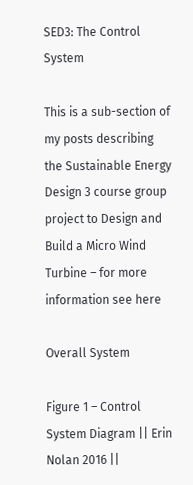SED3: The Control System

This is a sub-section of my posts describing the Sustainable Energy Design 3 course group project to Design and Build a Micro Wind Turbine – for more information see here

Overall System

Figure 1 – Control System Diagram || Erin Nolan 2016 ||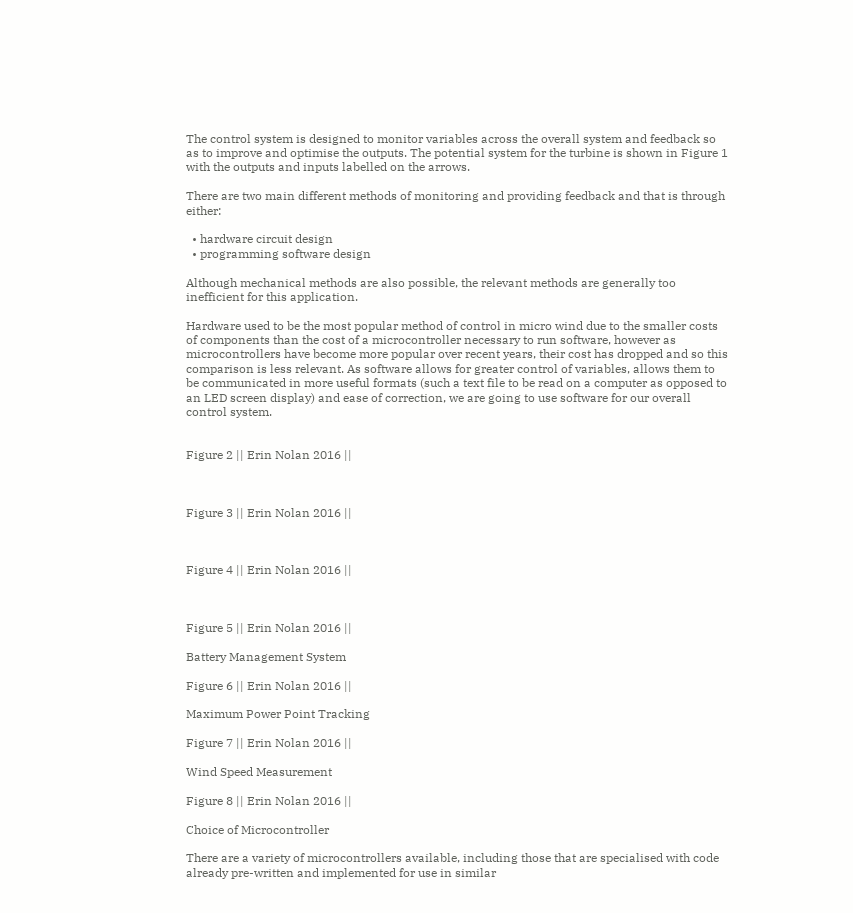The control system is designed to monitor variables across the overall system and feedback so as to improve and optimise the outputs. The potential system for the turbine is shown in Figure 1 with the outputs and inputs labelled on the arrows.

There are two main different methods of monitoring and providing feedback and that is through either:

  • hardware circuit design
  • programming software design

Although mechanical methods are also possible, the relevant methods are generally too inefficient for this application.

Hardware used to be the most popular method of control in micro wind due to the smaller costs of components than the cost of a microcontroller necessary to run software, however as microcontrollers have become more popular over recent years, their cost has dropped and so this comparison is less relevant. As software allows for greater control of variables, allows them to be communicated in more useful formats (such a text file to be read on a computer as opposed to an LED screen display) and ease of correction, we are going to use software for our overall control system.


Figure 2 || Erin Nolan 2016 ||



Figure 3 || Erin Nolan 2016 ||



Figure 4 || Erin Nolan 2016 ||



Figure 5 || Erin Nolan 2016 ||

Battery Management System

Figure 6 || Erin Nolan 2016 ||

Maximum Power Point Tracking

Figure 7 || Erin Nolan 2016 ||

Wind Speed Measurement

Figure 8 || Erin Nolan 2016 ||

Choice of Microcontroller

There are a variety of microcontrollers available, including those that are specialised with code already pre-written and implemented for use in similar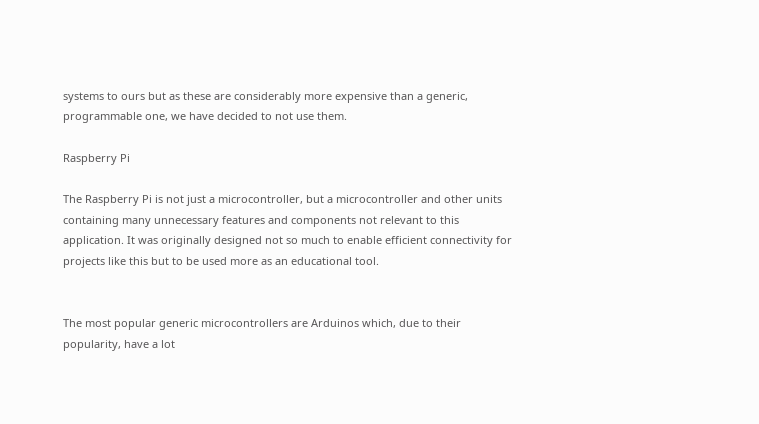systems to ours but as these are considerably more expensive than a generic, programmable one, we have decided to not use them.

Raspberry Pi

The Raspberry Pi is not just a microcontroller, but a microcontroller and other units containing many unnecessary features and components not relevant to this application. It was originally designed not so much to enable efficient connectivity for projects like this but to be used more as an educational tool.


The most popular generic microcontrollers are Arduinos which, due to their popularity, have a lot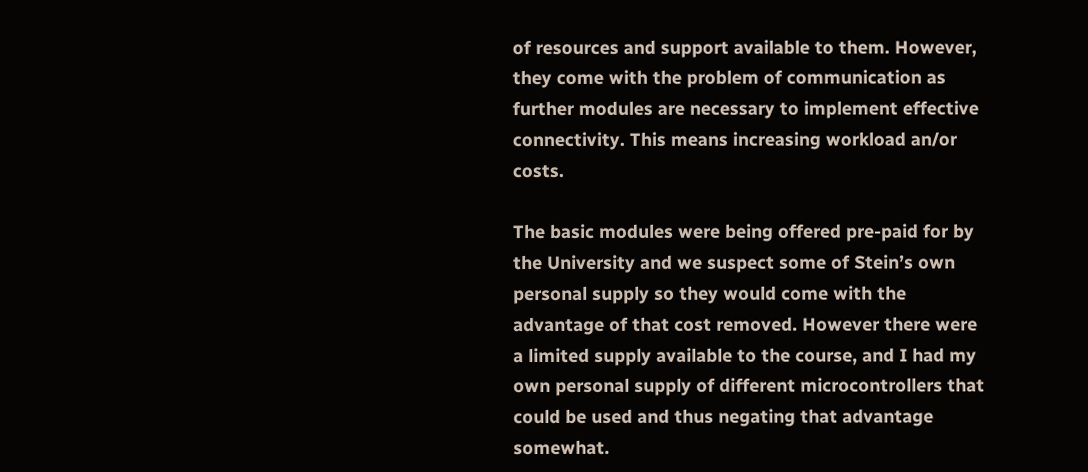of resources and support available to them. However, they come with the problem of communication as further modules are necessary to implement effective connectivity. This means increasing workload an/or costs.

The basic modules were being offered pre-paid for by the University and we suspect some of Stein’s own personal supply so they would come with the advantage of that cost removed. However there were a limited supply available to the course, and I had my own personal supply of different microcontrollers that could be used and thus negating that advantage somewhat.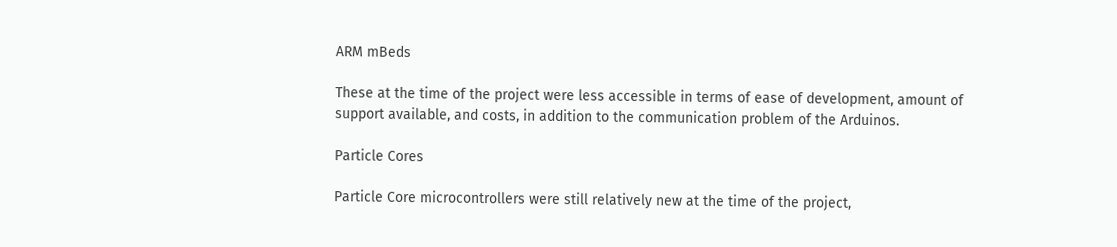ARM mBeds

These at the time of the project were less accessible in terms of ease of development, amount of support available, and costs, in addition to the communication problem of the Arduinos.

Particle Cores

Particle Core microcontrollers were still relatively new at the time of the project,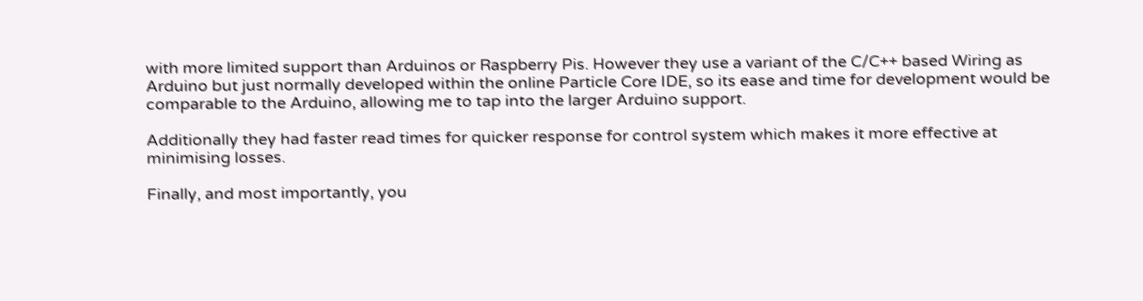with more limited support than Arduinos or Raspberry Pis. However they use a variant of the C/C++ based Wiring as Arduino but just normally developed within the online Particle Core IDE, so its ease and time for development would be comparable to the Arduino, allowing me to tap into the larger Arduino support.

Additionally they had faster read times for quicker response for control system which makes it more effective at minimising losses.

Finally, and most importantly, you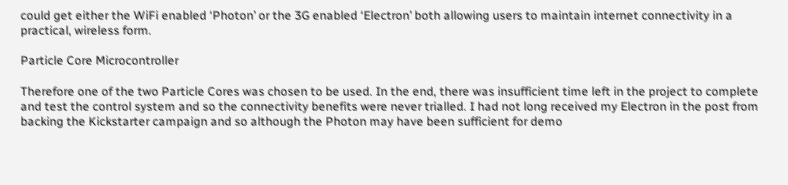could get either the WiFi enabled ‘Photon’ or the 3G enabled ‘Electron’ both allowing users to maintain internet connectivity in a practical, wireless form.

Particle Core Microcontroller

Therefore one of the two Particle Cores was chosen to be used. In the end, there was insufficient time left in the project to complete and test the control system and so the connectivity benefits were never trialled. I had not long received my Electron in the post from backing the Kickstarter campaign and so although the Photon may have been sufficient for demo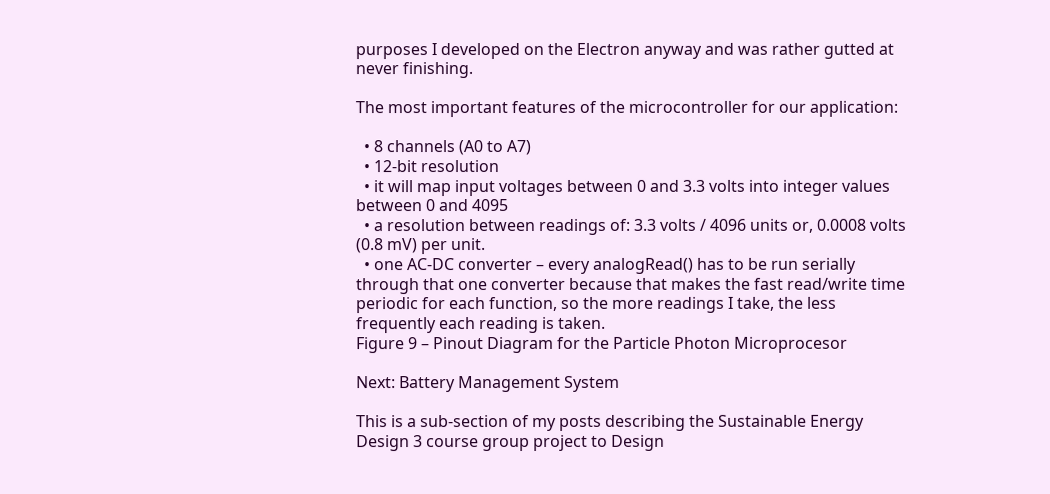purposes I developed on the Electron anyway and was rather gutted at never finishing.

The most important features of the microcontroller for our application:

  • 8 channels (A0 to A7)
  • 12-bit resolution
  • it will map input voltages between 0 and 3.3 volts into integer values between 0 and 4095
  • a resolution between readings of: 3.3 volts / 4096 units or, 0.0008 volts (0.8 mV) per unit.
  • one AC-DC converter – every analogRead() has to be run serially through that one converter because that makes the fast read/write time periodic for each function, so the more readings I take, the less frequently each reading is taken.
Figure 9 – Pinout Diagram for the Particle Photon Microprocesor

Next: Battery Management System

This is a sub-section of my posts describing the Sustainable Energy Design 3 course group project to Design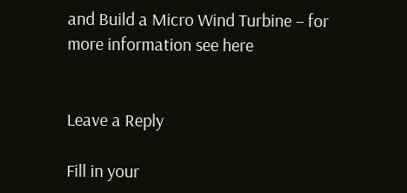and Build a Micro Wind Turbine – for more information see here


Leave a Reply

Fill in your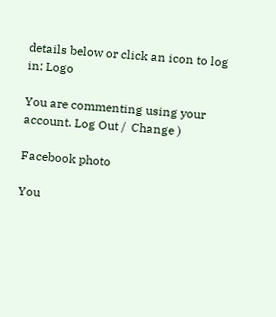details below or click an icon to log in: Logo

You are commenting using your account. Log Out /  Change )

Facebook photo

You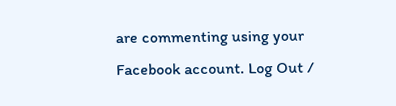are commenting using your Facebook account. Log Out /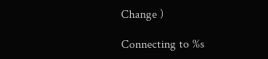Change )

Connecting to %s